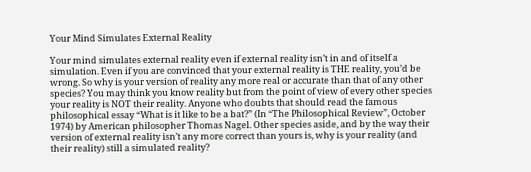Your Mind Simulates External Reality

Your mind simulates external reality even if external reality isn’t in and of itself a simulation. Even if you are convinced that your external reality is THE reality, you’d be wrong. So why is your version of reality any more real or accurate than that of any other species? You may think you know reality but from the point of view of every other species your reality is NOT their reality. Anyone who doubts that should read the famous philosophical essay “What is it like to be a bat?” (In “The Philosophical Review”, October 1974) by American philosopher Thomas Nagel. Other species aside, and by the way their version of external reality isn’t any more correct than yours is, why is your reality (and their reality) still a simulated reality?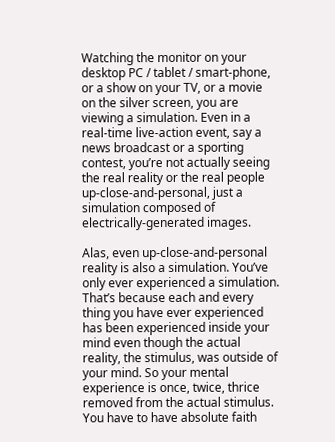Watching the monitor on your desktop PC / tablet / smart-phone, or a show on your TV, or a movie on the silver screen, you are viewing a simulation. Even in a real-time live-action event, say a news broadcast or a sporting contest, you’re not actually seeing the real reality or the real people up-close-and-personal, just a simulation composed of electrically-generated images.

Alas, even up-close-and-personal reality is also a simulation. You’ve only ever experienced a simulation. That’s because each and every thing you have ever experienced has been experienced inside your mind even though the actual reality, the stimulus, was outside of your mind. So your mental experience is once, twice, thrice removed from the actual stimulus. You have to have absolute faith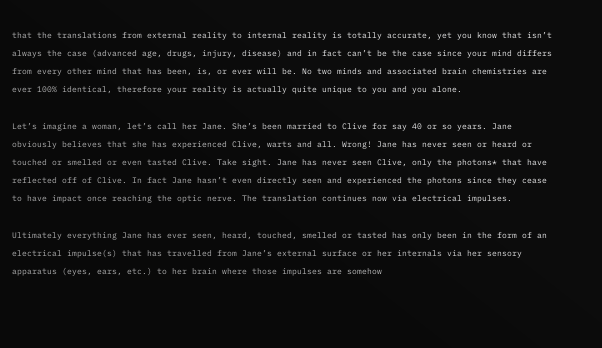that the translations from external reality to internal reality is totally accurate, yet you know that isn’t always the case (advanced age, drugs, injury, disease) and in fact can’t be the case since your mind differs from every other mind that has been, is, or ever will be. No two minds and associated brain chemistries are ever 100% identical, therefore your reality is actually quite unique to you and you alone.

Let’s imagine a woman, let’s call her Jane. She’s been married to Clive for say 40 or so years. Jane obviously believes that she has experienced Clive, warts and all. Wrong! Jane has never seen or heard or touched or smelled or even tasted Clive. Take sight. Jane has never seen Clive, only the photons* that have reflected off of Clive. In fact Jane hasn’t even directly seen and experienced the photons since they cease to have impact once reaching the optic nerve. The translation continues now via electrical impulses.

Ultimately everything Jane has ever seen, heard, touched, smelled or tasted has only been in the form of an electrical impulse(s) that has travelled from Jane’s external surface or her internals via her sensory apparatus (eyes, ears, etc.) to her brain where those impulses are somehow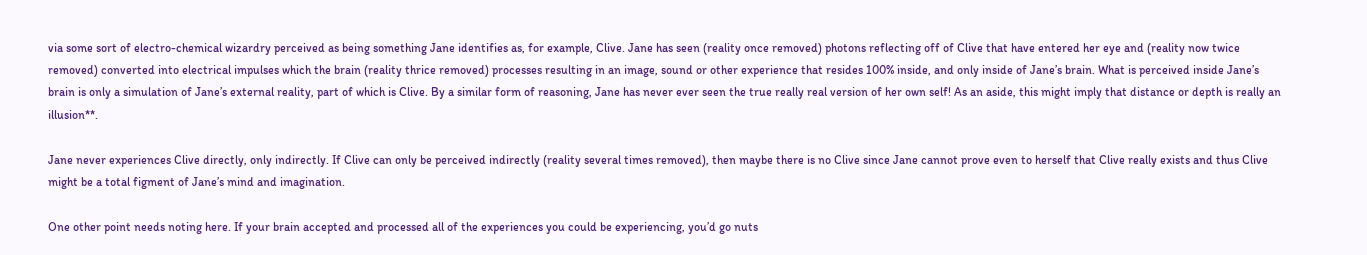via some sort of electro-chemical wizardry perceived as being something Jane identifies as, for example, Clive. Jane has seen (reality once removed) photons reflecting off of Clive that have entered her eye and (reality now twice removed) converted into electrical impulses which the brain (reality thrice removed) processes resulting in an image, sound or other experience that resides 100% inside, and only inside of Jane’s brain. What is perceived inside Jane’s brain is only a simulation of Jane’s external reality, part of which is Clive. By a similar form of reasoning, Jane has never ever seen the true really real version of her own self! As an aside, this might imply that distance or depth is really an illusion**.

Jane never experiences Clive directly, only indirectly. If Clive can only be perceived indirectly (reality several times removed), then maybe there is no Clive since Jane cannot prove even to herself that Clive really exists and thus Clive might be a total figment of Jane’s mind and imagination.

One other point needs noting here. If your brain accepted and processed all of the experiences you could be experiencing, you’d go nuts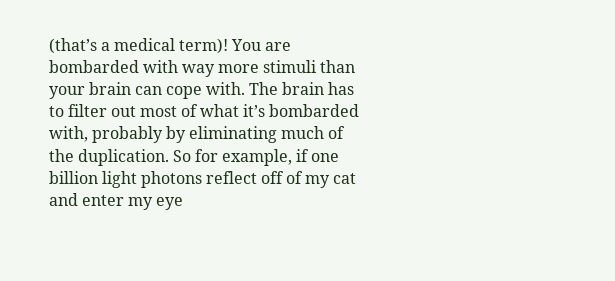(that’s a medical term)! You are bombarded with way more stimuli than your brain can cope with. The brain has to filter out most of what it’s bombarded with, probably by eliminating much of the duplication. So for example, if one billion light photons reflect off of my cat and enter my eye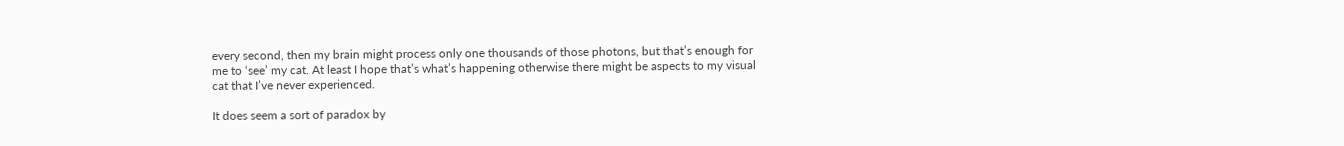every second, then my brain might process only one thousands of those photons, but that’s enough for me to ‘see’ my cat. At least I hope that’s what’s happening otherwise there might be aspects to my visual cat that I’ve never experienced.

It does seem a sort of paradox by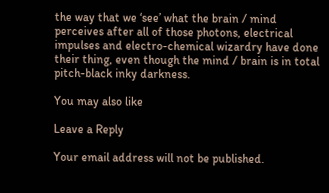the way that we ‘see’ what the brain / mind perceives after all of those photons, electrical impulses and electro-chemical wizardry have done their thing, even though the mind / brain is in total pitch-black inky darkness.

You may also like

Leave a Reply

Your email address will not be published.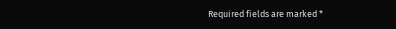Required fields are marked *